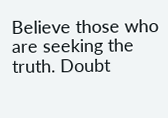Believe those who are seeking the truth. Doubt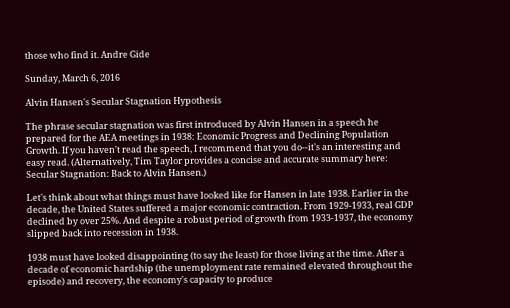those who find it. Andre Gide

Sunday, March 6, 2016

Alvin Hansen's Secular Stagnation Hypothesis

The phrase secular stagnation was first introduced by Alvin Hansen in a speech he prepared for the AEA meetings in 1938: Economic Progress and Declining Population Growth. If you haven't read the speech, I recommend that you do--it's an interesting and easy read. (Alternatively, Tim Taylor provides a concise and accurate summary here: Secular Stagnation: Back to Alvin Hansen.)

Let's think about what things must have looked like for Hansen in late 1938. Earlier in the decade, the United States suffered a major economic contraction. From 1929-1933, real GDP declined by over 25%. And despite a robust period of growth from 1933-1937, the economy slipped back into recession in 1938.

1938 must have looked disappointing (to say the least) for those living at the time. After a decade of economic hardship (the unemployment rate remained elevated throughout the episode) and recovery, the economy's capacity to produce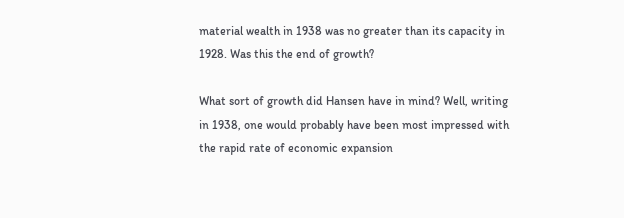material wealth in 1938 was no greater than its capacity in 1928. Was this the end of growth?

What sort of growth did Hansen have in mind? Well, writing in 1938, one would probably have been most impressed with the rapid rate of economic expansion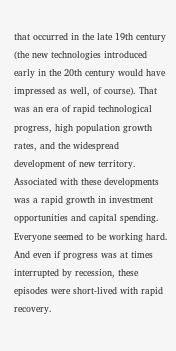that occurred in the late 19th century (the new technologies introduced early in the 20th century would have impressed as well, of course). That was an era of rapid technological progress, high population growth rates, and the widespread development of new territory. Associated with these developments was a rapid growth in investment opportunities and capital spending. Everyone seemed to be working hard. And even if progress was at times interrupted by recession, these episodes were short-lived with rapid recovery.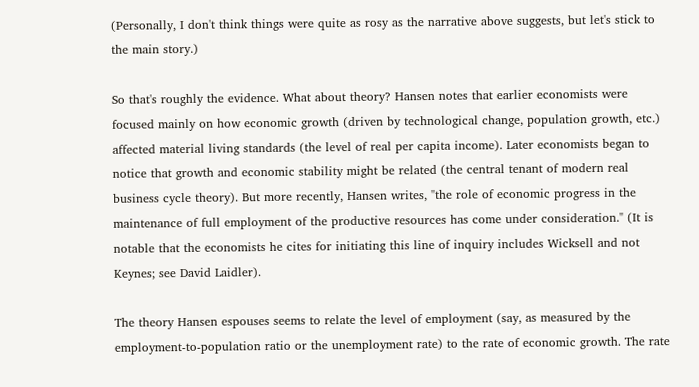(Personally, I don't think things were quite as rosy as the narrative above suggests, but let's stick to the main story.)

So that's roughly the evidence. What about theory? Hansen notes that earlier economists were focused mainly on how economic growth (driven by technological change, population growth, etc.) affected material living standards (the level of real per capita income). Later economists began to notice that growth and economic stability might be related (the central tenant of modern real business cycle theory). But more recently, Hansen writes, "the role of economic progress in the maintenance of full employment of the productive resources has come under consideration." (It is notable that the economists he cites for initiating this line of inquiry includes Wicksell and not Keynes; see David Laidler).

The theory Hansen espouses seems to relate the level of employment (say, as measured by the employment-to-population ratio or the unemployment rate) to the rate of economic growth. The rate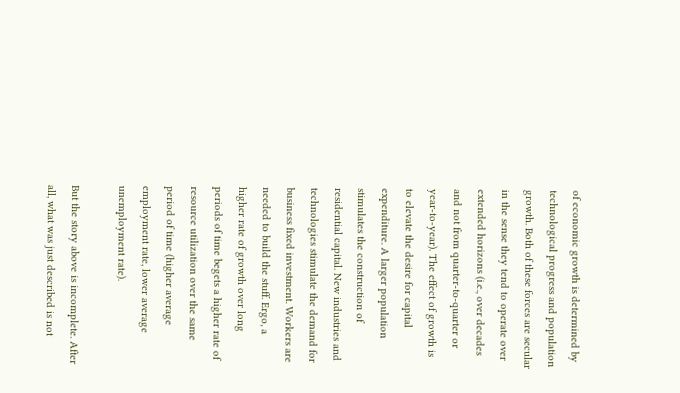of economic growth is determined by technological progress and population growth. Both of these forces are secular in the sense they tend to operate over extended horizons (i.e., over decades and not from quarter-to-quarter or year-to-year). The effect of growth is to elevate the desire for capital expenditure. A larger population stimulates the construction of residential capital. New industries and technologies stimulate the demand for business fixed investment. Workers are needed to build the stuff. Ergo, a higher rate of growth over long periods of time begets a higher rate of resource utilization over the same period of time (higher average employment rate, lower average unemployment rate).

But the story above is incomplete. After all, what was just described is not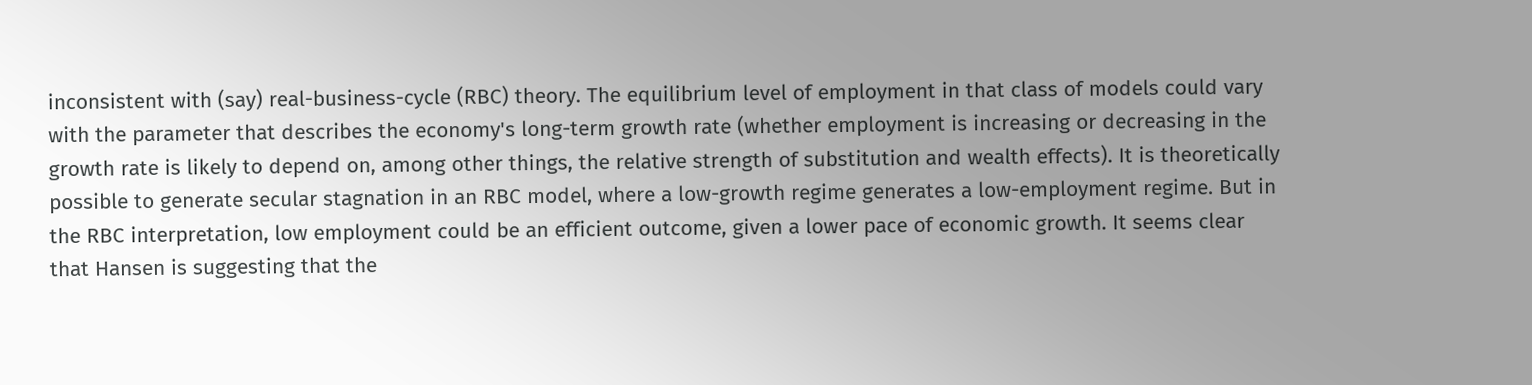inconsistent with (say) real-business-cycle (RBC) theory. The equilibrium level of employment in that class of models could vary with the parameter that describes the economy's long-term growth rate (whether employment is increasing or decreasing in the growth rate is likely to depend on, among other things, the relative strength of substitution and wealth effects). It is theoretically possible to generate secular stagnation in an RBC model, where a low-growth regime generates a low-employment regime. But in the RBC interpretation, low employment could be an efficient outcome, given a lower pace of economic growth. It seems clear that Hansen is suggesting that the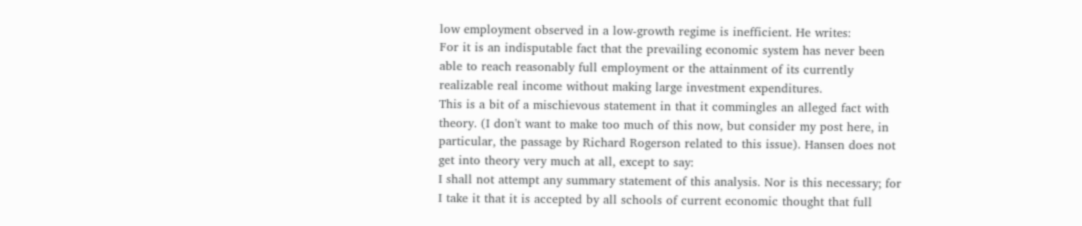low employment observed in a low-growth regime is inefficient. He writes:
For it is an indisputable fact that the prevailing economic system has never been able to reach reasonably full employment or the attainment of its currently realizable real income without making large investment expenditures.
This is a bit of a mischievous statement in that it commingles an alleged fact with theory. (I don't want to make too much of this now, but consider my post here, in particular, the passage by Richard Rogerson related to this issue). Hansen does not get into theory very much at all, except to say:
I shall not attempt any summary statement of this analysis. Nor is this necessary; for I take it that it is accepted by all schools of current economic thought that full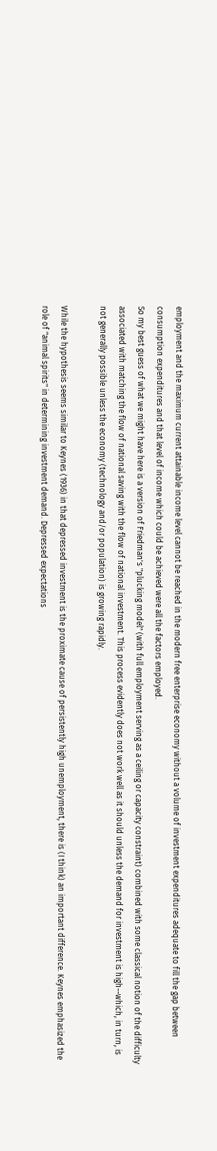employment and the maximum current attainable income level cannot be reached in the modern free enterprise economy without a volume of investment expenditures adequate to fill the gap between consumption expenditures and that level of income which could be achieved were all the factors employed.
So my best guess of what we might have here is a version of Friedman's "plucking model" (with full employment serving as a ceiling or capacity constraint) combined with some classical notion of the difficulty associated with matching the flow of national saving with the flow of national investment. This process evidently does not work well as it should unless the demand for investment is high--which, in turn, is not generally possible unless the economy (technology and/or population) is growing rapidly.

While the hypothesis seems similar to Keynes (1936) in that depressed investment is the proximate cause of persistently high unemployment, there is (I think) an important difference. Keynes emphasized the role of "animal spirits" in determining investment demand. Depressed expectations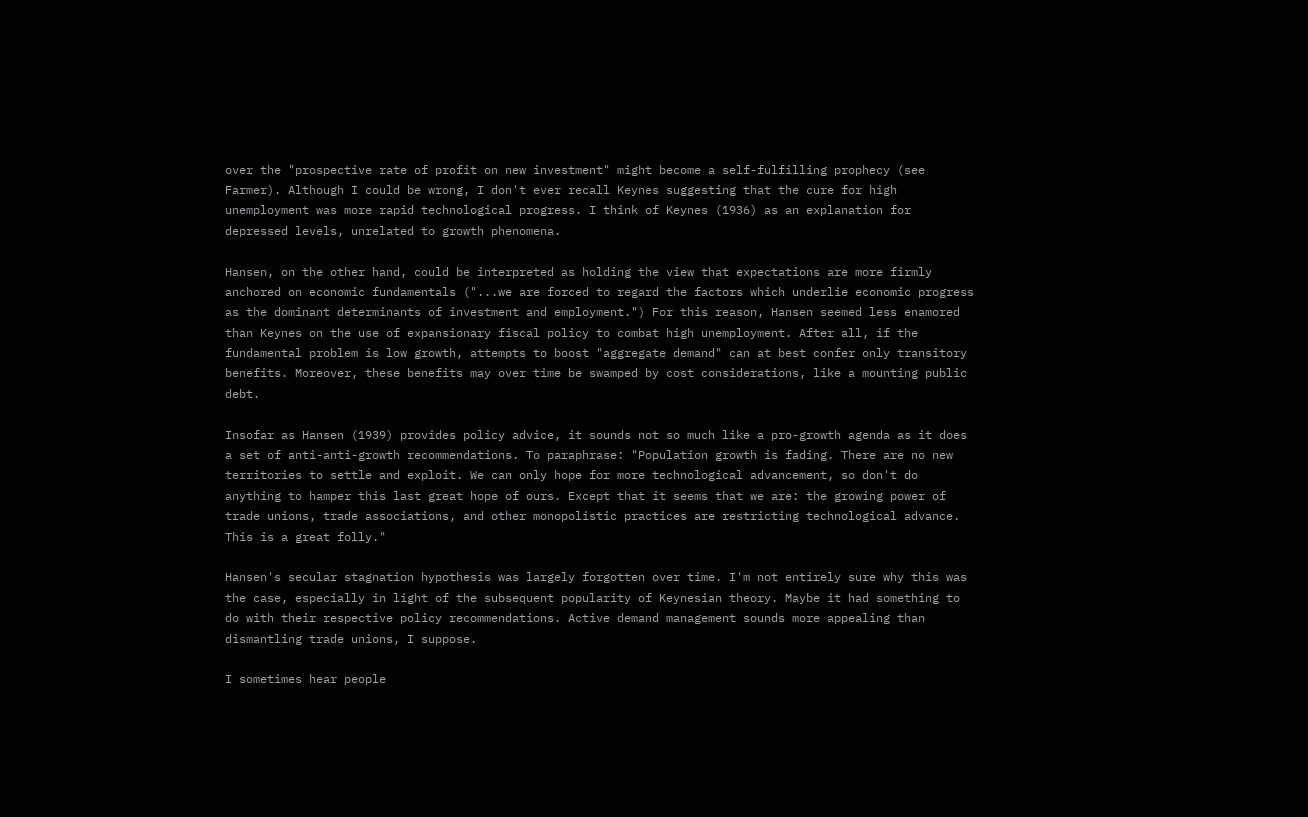over the "prospective rate of profit on new investment" might become a self-fulfilling prophecy (see Farmer). Although I could be wrong, I don't ever recall Keynes suggesting that the cure for high unemployment was more rapid technological progress. I think of Keynes (1936) as an explanation for depressed levels, unrelated to growth phenomena.

Hansen, on the other hand, could be interpreted as holding the view that expectations are more firmly anchored on economic fundamentals ("...we are forced to regard the factors which underlie economic progress as the dominant determinants of investment and employment.") For this reason, Hansen seemed less enamored than Keynes on the use of expansionary fiscal policy to combat high unemployment. After all, if the fundamental problem is low growth, attempts to boost "aggregate demand" can at best confer only transitory benefits. Moreover, these benefits may over time be swamped by cost considerations, like a mounting public debt.

Insofar as Hansen (1939) provides policy advice, it sounds not so much like a pro-growth agenda as it does a set of anti-anti-growth recommendations. To paraphrase: "Population growth is fading. There are no new territories to settle and exploit. We can only hope for more technological advancement, so don't do anything to hamper this last great hope of ours. Except that it seems that we are: the growing power of trade unions, trade associations, and other monopolistic practices are restricting technological advance. This is a great folly."

Hansen's secular stagnation hypothesis was largely forgotten over time. I'm not entirely sure why this was the case, especially in light of the subsequent popularity of Keynesian theory. Maybe it had something to do with their respective policy recommendations. Active demand management sounds more appealing than dismantling trade unions, I suppose.

I sometimes hear people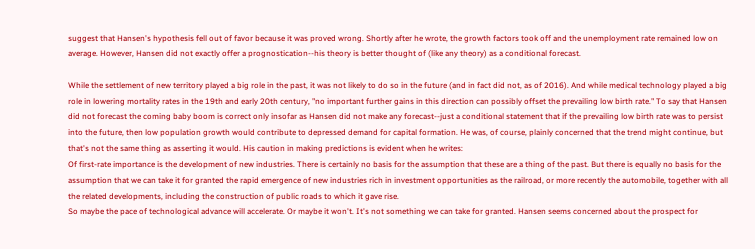suggest that Hansen's hypothesis fell out of favor because it was proved wrong. Shortly after he wrote, the growth factors took off and the unemployment rate remained low on average. However, Hansen did not exactly offer a prognostication--his theory is better thought of (like any theory) as a conditional forecast.

While the settlement of new territory played a big role in the past, it was not likely to do so in the future (and in fact did not, as of 2016). And while medical technology played a big role in lowering mortality rates in the 19th and early 20th century, "no important further gains in this direction can possibly offset the prevailing low birth rate." To say that Hansen did not forecast the coming baby boom is correct only insofar as Hansen did not make any forecast--just a conditional statement that if the prevailing low birth rate was to persist into the future, then low population growth would contribute to depressed demand for capital formation. He was, of course, plainly concerned that the trend might continue, but that's not the same thing as asserting it would. His caution in making predictions is evident when he writes:
Of first-rate importance is the development of new industries. There is certainly no basis for the assumption that these are a thing of the past. But there is equally no basis for the assumption that we can take it for granted the rapid emergence of new industries rich in investment opportunities as the railroad, or more recently the automobile, together with all the related developments, including the construction of public roads to which it gave rise.
So maybe the pace of technological advance will accelerate. Or maybe it won't. It's not something we can take for granted. Hansen seems concerned about the prospect for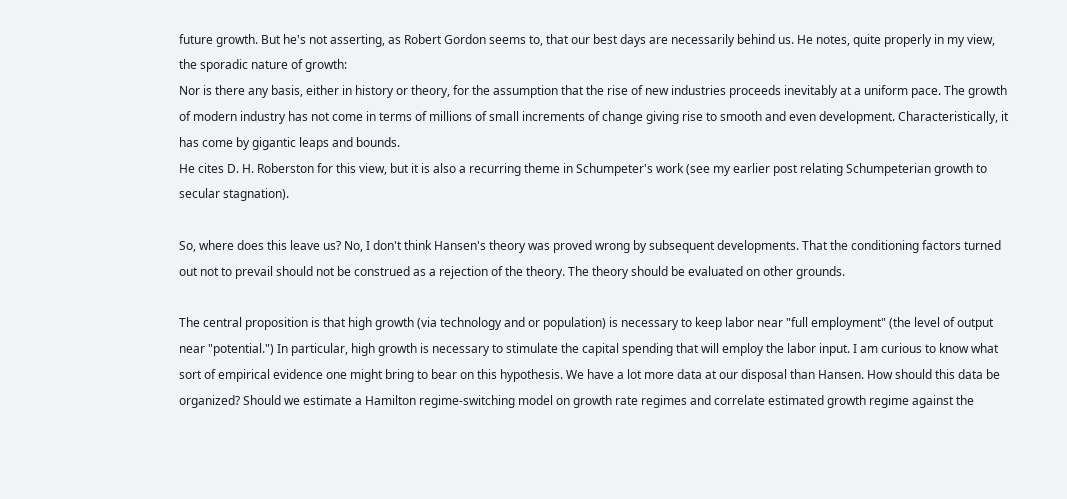future growth. But he's not asserting, as Robert Gordon seems to, that our best days are necessarily behind us. He notes, quite properly in my view, the sporadic nature of growth:
Nor is there any basis, either in history or theory, for the assumption that the rise of new industries proceeds inevitably at a uniform pace. The growth of modern industry has not come in terms of millions of small increments of change giving rise to smooth and even development. Characteristically, it has come by gigantic leaps and bounds.
He cites D. H. Roberston for this view, but it is also a recurring theme in Schumpeter's work (see my earlier post relating Schumpeterian growth to secular stagnation).

So, where does this leave us? No, I don't think Hansen's theory was proved wrong by subsequent developments. That the conditioning factors turned out not to prevail should not be construed as a rejection of the theory. The theory should be evaluated on other grounds.

The central proposition is that high growth (via technology and or population) is necessary to keep labor near "full employment" (the level of output near "potential.") In particular, high growth is necessary to stimulate the capital spending that will employ the labor input. I am curious to know what sort of empirical evidence one might bring to bear on this hypothesis. We have a lot more data at our disposal than Hansen. How should this data be organized? Should we estimate a Hamilton regime-switching model on growth rate regimes and correlate estimated growth regime against the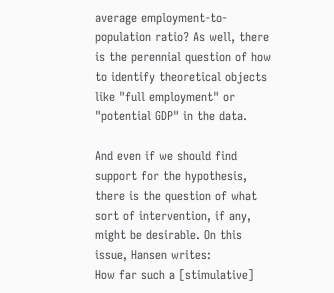average employment-to-population ratio? As well, there is the perennial question of how to identify theoretical objects like "full employment" or "potential GDP" in the data.

And even if we should find support for the hypothesis, there is the question of what sort of intervention, if any, might be desirable. On this issue, Hansen writes:
How far such a [stimulative]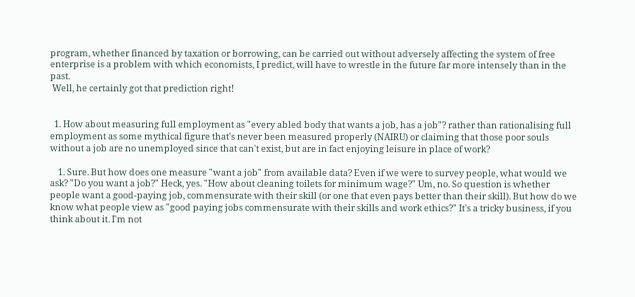program, whether financed by taxation or borrowing, can be carried out without adversely affecting the system of free enterprise is a problem with which economists, I predict, will have to wrestle in the future far more intensely than in the past.
 Well, he certainly got that prediction right!


  1. How about measuring full employment as "every abled body that wants a job, has a job"? rather than rationalising full employment as some mythical figure that's never been measured properly (NAIRU) or claiming that those poor souls without a job are no unemployed since that can't exist, but are in fact enjoying leisure in place of work?

    1. Sure. But how does one measure "want a job" from available data? Even if we were to survey people, what would we ask? "Do you want a job?" Heck, yes. "How about cleaning toilets for minimum wage?" Um, no. So question is whether people want a good-paying job, commensurate with their skill (or one that even pays better than their skill). But how do we know what people view as "good paying jobs commensurate with their skills and work ethics?" It's a tricky business, if you think about it. I'm not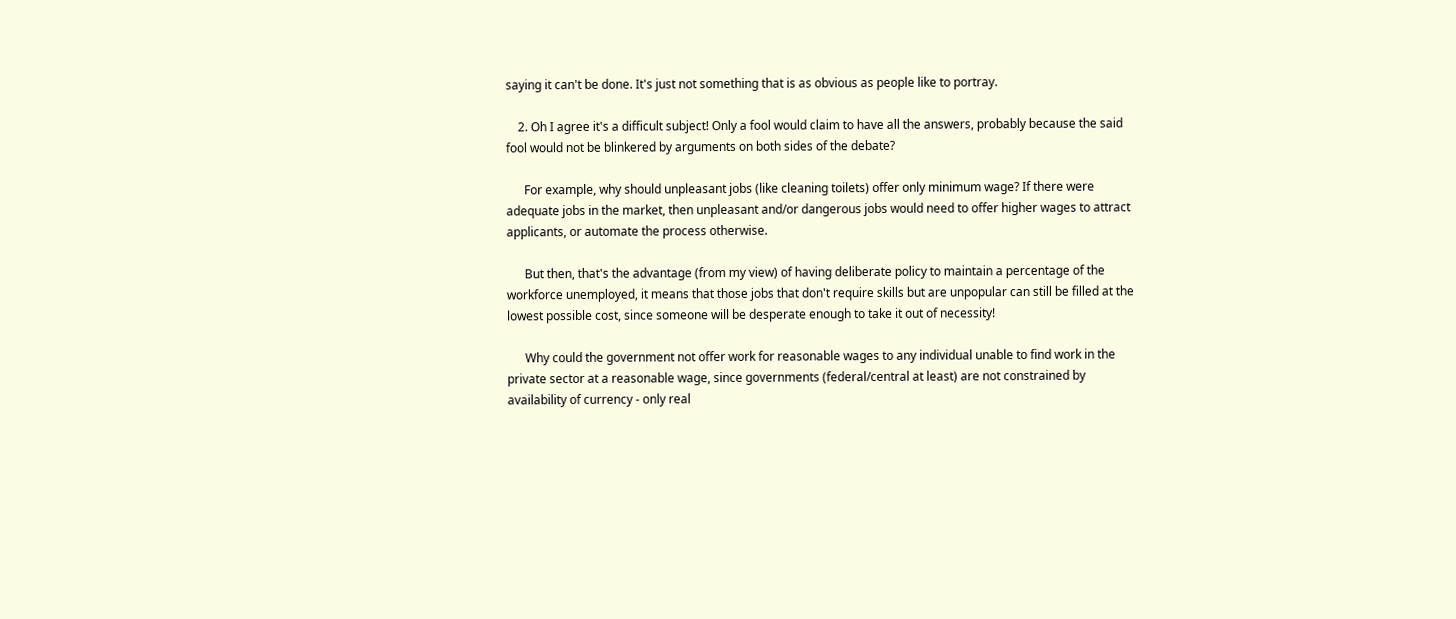saying it can't be done. It's just not something that is as obvious as people like to portray.

    2. Oh I agree it's a difficult subject! Only a fool would claim to have all the answers, probably because the said fool would not be blinkered by arguments on both sides of the debate?

      For example, why should unpleasant jobs (like cleaning toilets) offer only minimum wage? If there were adequate jobs in the market, then unpleasant and/or dangerous jobs would need to offer higher wages to attract applicants, or automate the process otherwise.

      But then, that's the advantage (from my view) of having deliberate policy to maintain a percentage of the workforce unemployed, it means that those jobs that don't require skills but are unpopular can still be filled at the lowest possible cost, since someone will be desperate enough to take it out of necessity!

      Why could the government not offer work for reasonable wages to any individual unable to find work in the private sector at a reasonable wage, since governments (federal/central at least) are not constrained by availability of currency - only real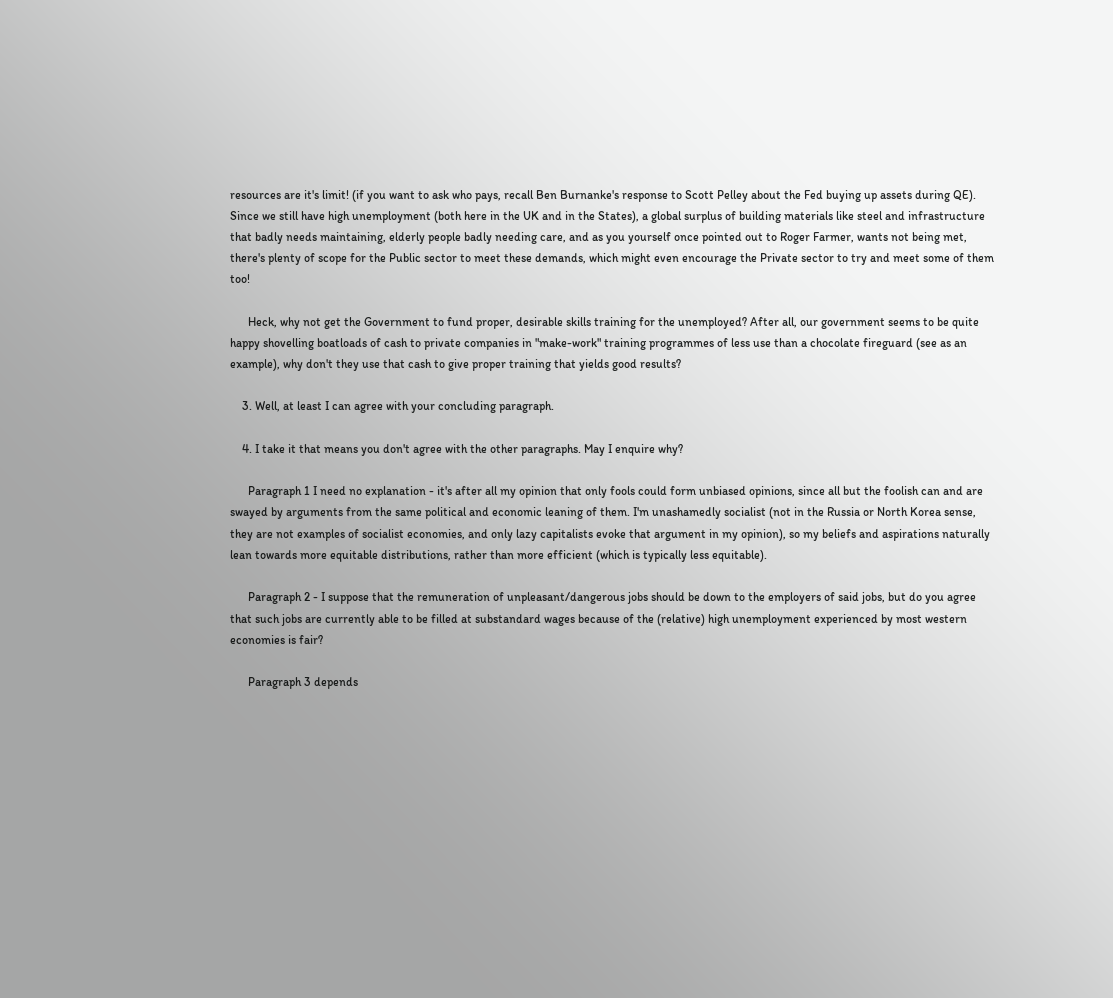resources are it's limit! (if you want to ask who pays, recall Ben Burnanke's response to Scott Pelley about the Fed buying up assets during QE). Since we still have high unemployment (both here in the UK and in the States), a global surplus of building materials like steel and infrastructure that badly needs maintaining, elderly people badly needing care, and as you yourself once pointed out to Roger Farmer, wants not being met, there's plenty of scope for the Public sector to meet these demands, which might even encourage the Private sector to try and meet some of them too!

      Heck, why not get the Government to fund proper, desirable skills training for the unemployed? After all, our government seems to be quite happy shovelling boatloads of cash to private companies in "make-work" training programmes of less use than a chocolate fireguard (see as an example), why don't they use that cash to give proper training that yields good results?

    3. Well, at least I can agree with your concluding paragraph.

    4. I take it that means you don't agree with the other paragraphs. May I enquire why?

      Paragraph 1 I need no explanation - it's after all my opinion that only fools could form unbiased opinions, since all but the foolish can and are swayed by arguments from the same political and economic leaning of them. I'm unashamedly socialist (not in the Russia or North Korea sense, they are not examples of socialist economies, and only lazy capitalists evoke that argument in my opinion), so my beliefs and aspirations naturally lean towards more equitable distributions, rather than more efficient (which is typically less equitable).

      Paragraph 2 - I suppose that the remuneration of unpleasant/dangerous jobs should be down to the employers of said jobs, but do you agree that such jobs are currently able to be filled at substandard wages because of the (relative) high unemployment experienced by most western economies is fair?

      Paragraph 3 depends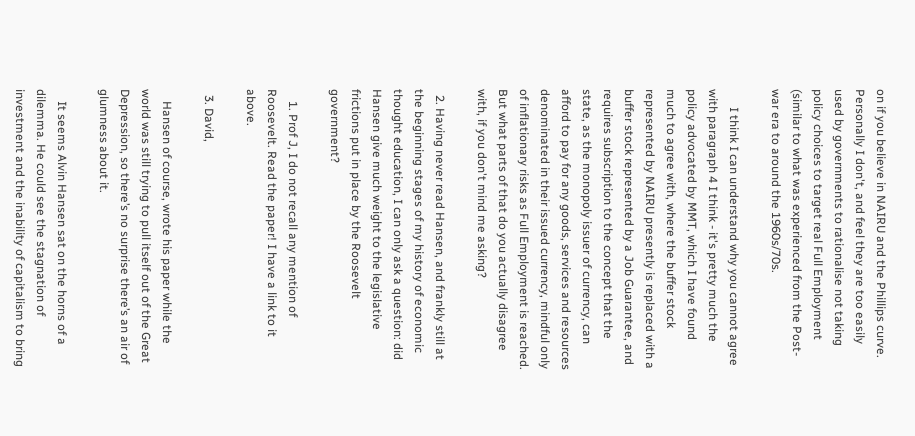on if you believe in NAIRU and the Phillips curve. Personally I don't, and feel they are too easily used by governments to rationalise not taking policy choices to target real Full Employment (similar to what was experienced from the Post-war era to around the 1960s/70s.

      I think I can understand why you cannot agree with paragraph 4 I think - it's pretty much the policy advocated by MMT, which I have found much to agree with, where the buffer stock represented by NAIRU presently is replaced with a buffer stock represented by a Job Guarantee, and requires subscription to the concept that the state, as the monopoly issuer of currency, can afford to pay for any goods, services and resources denominated in their issued currency, mindful only of inflationary risks as Full Employment is reached. But what parts of that do you actually disagree with, if you don't mind me asking?

  2. Having never read Hansen, and frankly still at the beginning stages of my history of economic thought education, I can only ask a question: did Hansen give much weight to the legislative frictions put in place by the Roosevelt government?

    1. Prof J, I do not recall any mention of Roosevelt. Read the paper! I have a link to it above.

  3. David,

    Hansen of course, wrote his paper while the world was still trying to pull itself out of the Great Depression, so there’s no surprise there’s an air of glumness about it.

    It seems Alvin Hansen sat on the horns of a dilemma. He could see the stagnation of investment and the inability of capitalism to bring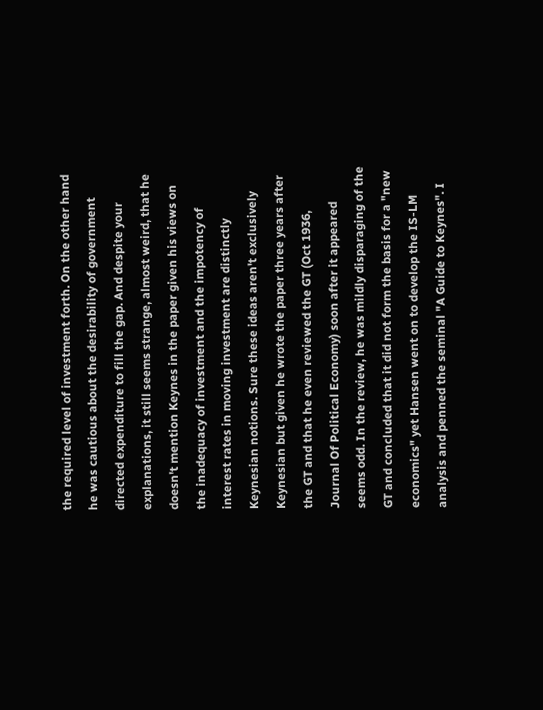the required level of investment forth. On the other hand he was cautious about the desirability of government directed expenditure to fill the gap. And despite your explanations, it still seems strange, almost weird, that he doesn't mention Keynes in the paper given his views on the inadequacy of investment and the impotency of interest rates in moving investment are distinctly Keynesian notions. Sure these ideas aren't exclusively Keynesian but given he wrote the paper three years after the GT and that he even reviewed the GT (Oct 1936, Journal Of Political Economy) soon after it appeared seems odd. In the review, he was mildly disparaging of the GT and concluded that it did not form the basis for a "new economics" yet Hansen went on to develop the IS-LM analysis and penned the seminal "A Guide to Keynes". I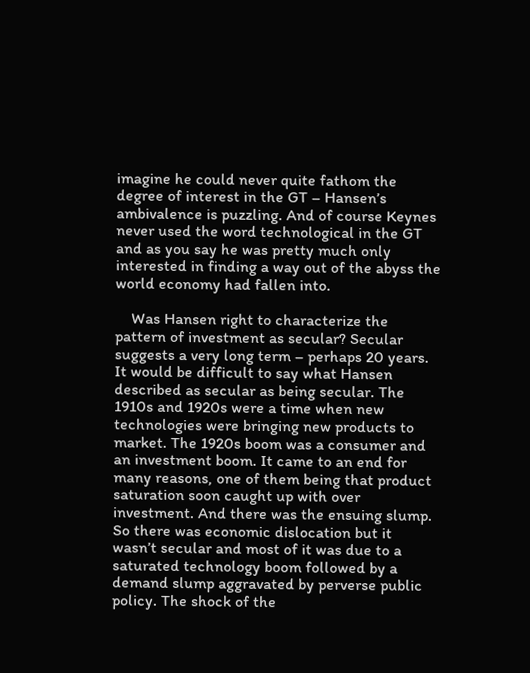imagine he could never quite fathom the degree of interest in the GT – Hansen’s ambivalence is puzzling. And of course Keynes never used the word technological in the GT and as you say he was pretty much only interested in finding a way out of the abyss the world economy had fallen into.

    Was Hansen right to characterize the pattern of investment as secular? Secular suggests a very long term – perhaps 20 years. It would be difficult to say what Hansen described as secular as being secular. The 1910s and 1920s were a time when new technologies were bringing new products to market. The 1920s boom was a consumer and an investment boom. It came to an end for many reasons, one of them being that product saturation soon caught up with over investment. And there was the ensuing slump. So there was economic dislocation but it wasn’t secular and most of it was due to a saturated technology boom followed by a demand slump aggravated by perverse public policy. The shock of the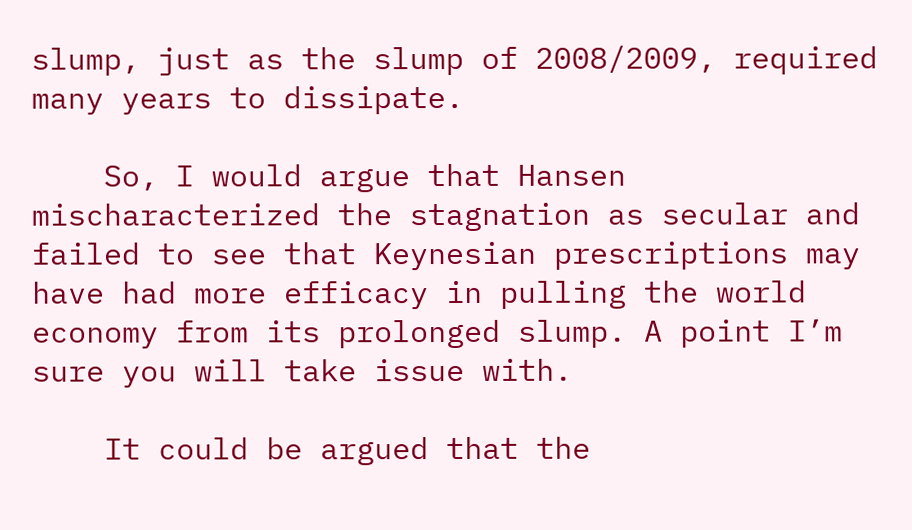slump, just as the slump of 2008/2009, required many years to dissipate.

    So, I would argue that Hansen mischaracterized the stagnation as secular and failed to see that Keynesian prescriptions may have had more efficacy in pulling the world economy from its prolonged slump. A point I’m sure you will take issue with.

    It could be argued that the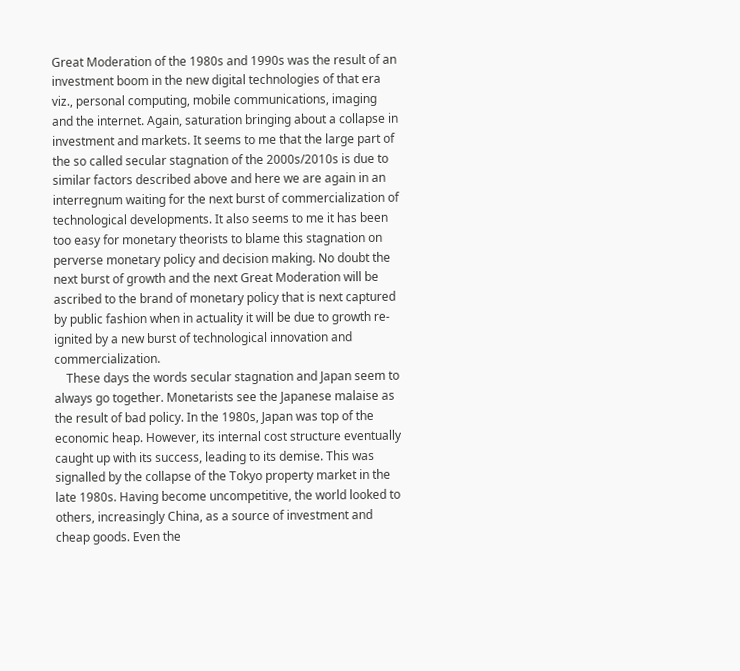Great Moderation of the 1980s and 1990s was the result of an investment boom in the new digital technologies of that era viz., personal computing, mobile communications, imaging and the internet. Again, saturation bringing about a collapse in investment and markets. It seems to me that the large part of the so called secular stagnation of the 2000s/2010s is due to similar factors described above and here we are again in an interregnum waiting for the next burst of commercialization of technological developments. It also seems to me it has been too easy for monetary theorists to blame this stagnation on perverse monetary policy and decision making. No doubt the next burst of growth and the next Great Moderation will be ascribed to the brand of monetary policy that is next captured by public fashion when in actuality it will be due to growth re-ignited by a new burst of technological innovation and commercialization.
    These days the words secular stagnation and Japan seem to always go together. Monetarists see the Japanese malaise as the result of bad policy. In the 1980s, Japan was top of the economic heap. However, its internal cost structure eventually caught up with its success, leading to its demise. This was signalled by the collapse of the Tokyo property market in the late 1980s. Having become uncompetitive, the world looked to others, increasingly China, as a source of investment and cheap goods. Even the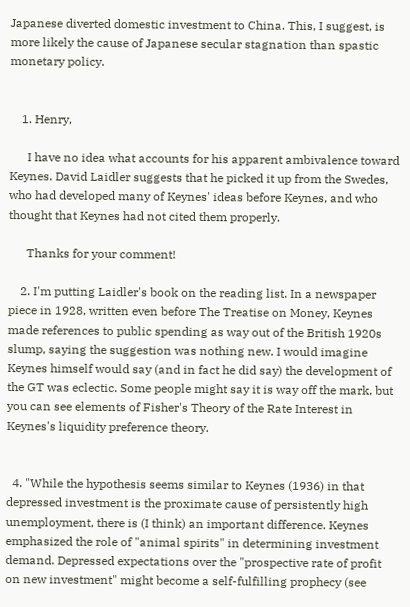Japanese diverted domestic investment to China. This, I suggest, is more likely the cause of Japanese secular stagnation than spastic monetary policy.


    1. Henry,

      I have no idea what accounts for his apparent ambivalence toward Keynes. David Laidler suggests that he picked it up from the Swedes, who had developed many of Keynes' ideas before Keynes, and who thought that Keynes had not cited them properly.

      Thanks for your comment!

    2. I'm putting Laidler's book on the reading list. In a newspaper piece in 1928, written even before The Treatise on Money, Keynes made references to public spending as way out of the British 1920s slump, saying the suggestion was nothing new. I would imagine Keynes himself would say (and in fact he did say) the development of the GT was eclectic. Some people might say it is way off the mark, but you can see elements of Fisher's Theory of the Rate Interest in Keynes's liquidity preference theory.


  4. "While the hypothesis seems similar to Keynes (1936) in that depressed investment is the proximate cause of persistently high unemployment, there is (I think) an important difference. Keynes emphasized the role of "animal spirits" in determining investment demand. Depressed expectations over the "prospective rate of profit on new investment" might become a self-fulfilling prophecy (see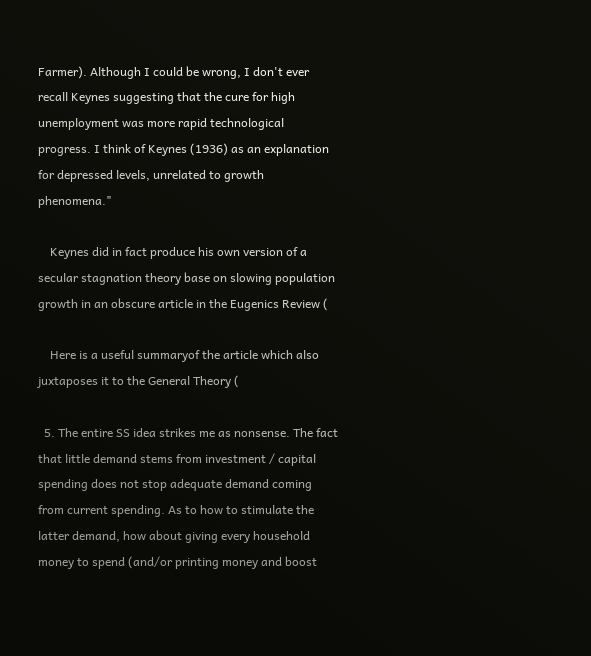Farmer). Although I could be wrong, I don't ever recall Keynes suggesting that the cure for high unemployment was more rapid technological progress. I think of Keynes (1936) as an explanation for depressed levels, unrelated to growth phenomena."

    Keynes did in fact produce his own version of a secular stagnation theory base on slowing population growth in an obscure article in the Eugenics Review (

    Here is a useful summaryof the article which also juxtaposes it to the General Theory (

  5. The entire SS idea strikes me as nonsense. The fact that little demand stems from investment / capital spending does not stop adequate demand coming from current spending. As to how to stimulate the latter demand, how about giving every household money to spend (and/or printing money and boost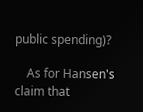public spending)?

    As for Hansen's claim that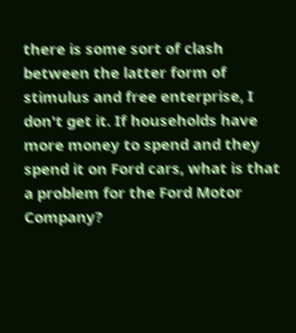there is some sort of clash between the latter form of stimulus and free enterprise, I don't get it. If households have more money to spend and they spend it on Ford cars, what is that a problem for the Ford Motor Company?